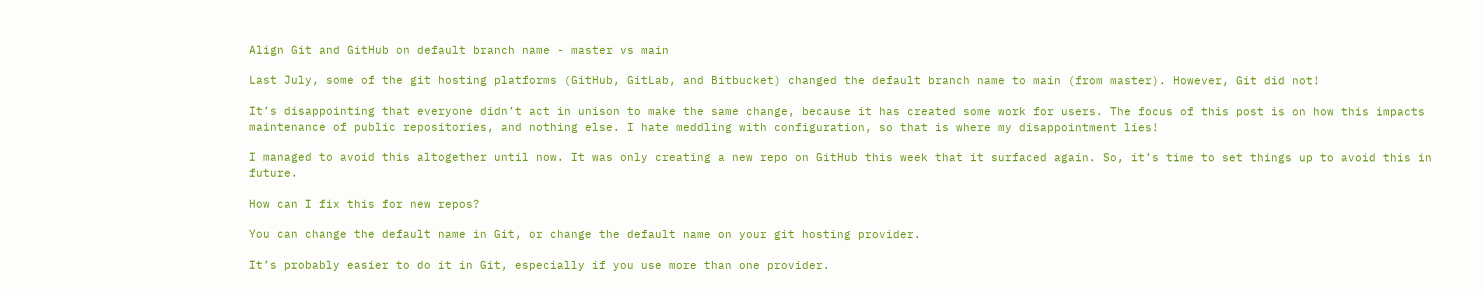Align Git and GitHub on default branch name - master vs main

Last July, some of the git hosting platforms (GitHub, GitLab, and Bitbucket) changed the default branch name to main (from master). However, Git did not!

It’s disappointing that everyone didn’t act in unison to make the same change, because it has created some work for users. The focus of this post is on how this impacts maintenance of public repositories, and nothing else. I hate meddling with configuration, so that is where my disappointment lies!

I managed to avoid this altogether until now. It was only creating a new repo on GitHub this week that it surfaced again. So, it’s time to set things up to avoid this in future.

How can I fix this for new repos?

You can change the default name in Git, or change the default name on your git hosting provider.

It’s probably easier to do it in Git, especially if you use more than one provider.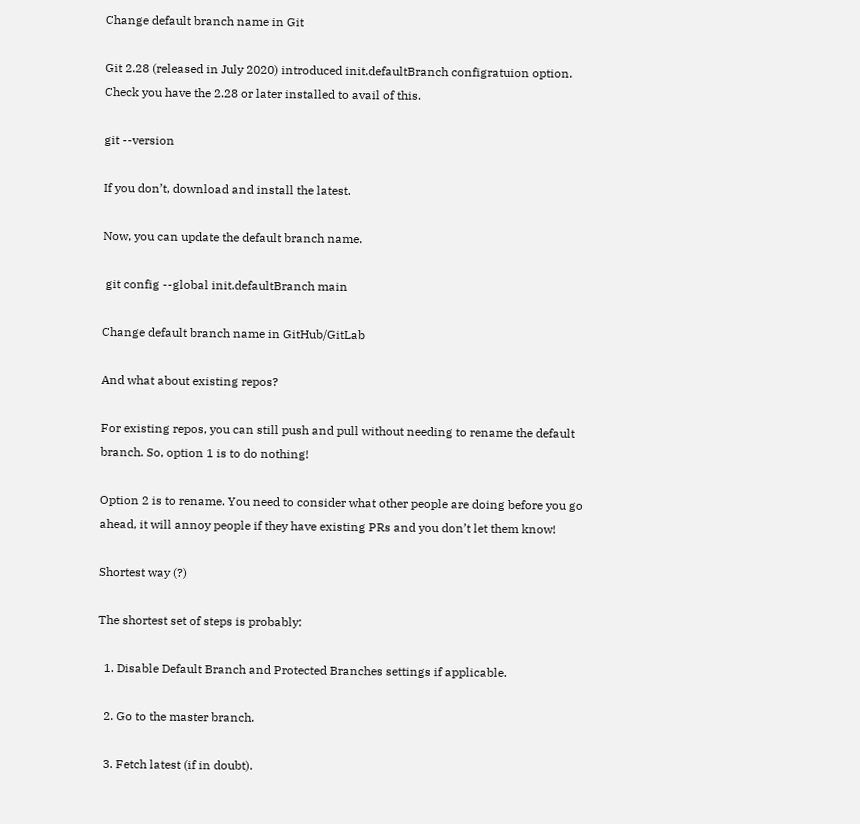Change default branch name in Git

Git 2.28 (released in July 2020) introduced init.defaultBranch configratuion option. Check you have the 2.28 or later installed to avail of this.

git --version

If you don’t, download and install the latest.

Now, you can update the default branch name.

 git config --global init.defaultBranch main

Change default branch name in GitHub/GitLab

And what about existing repos?

For existing repos, you can still push and pull without needing to rename the default branch. So, option 1 is to do nothing!

Option 2 is to rename. You need to consider what other people are doing before you go ahead, it will annoy people if they have existing PRs and you don’t let them know!

Shortest way (?)

The shortest set of steps is probably:

  1. Disable Default Branch and Protected Branches settings if applicable.

  2. Go to the master branch.

  3. Fetch latest (if in doubt).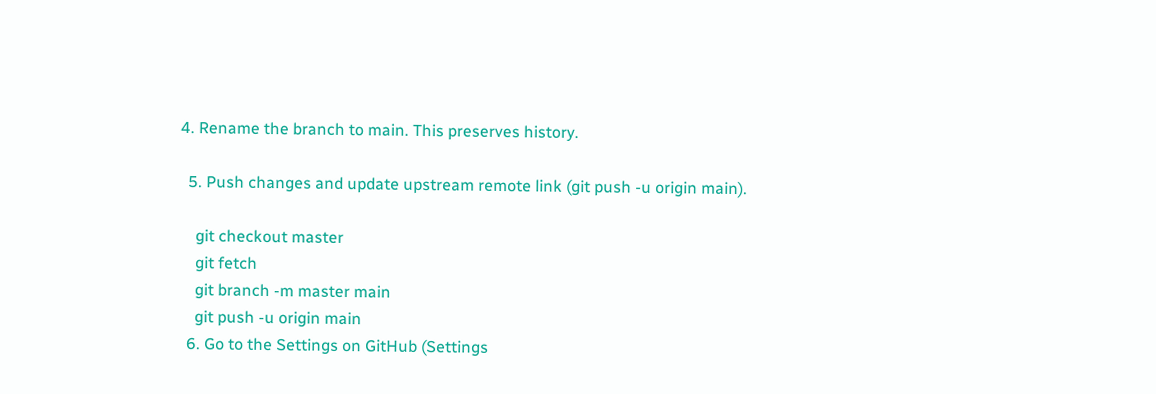4. Rename the branch to main. This preserves history.

  5. Push changes and update upstream remote link (git push -u origin main).

    git checkout master
    git fetch
    git branch -m master main
    git push -u origin main
  6. Go to the Settings on GitHub (Settings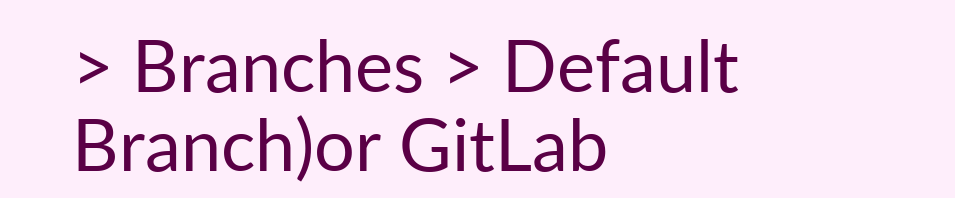> Branches > Default Branch)or GitLab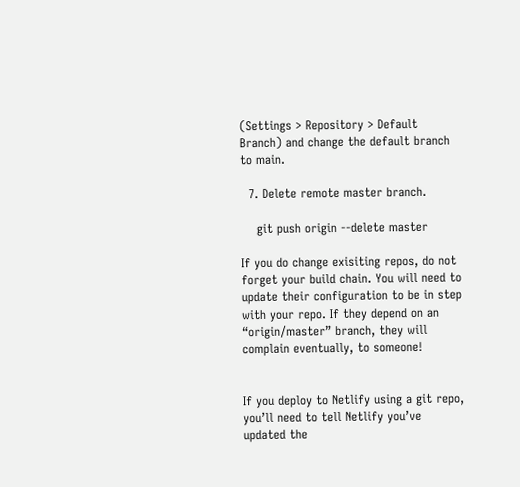(Settings > Repository > Default Branch) and change the default branch to main.

  7. Delete remote master branch.

    git push origin --delete master

If you do change exisiting repos, do not forget your build chain. You will need to update their configuration to be in step with your repo. If they depend on an “origin/master” branch, they will complain eventually, to someone!


If you deploy to Netlify using a git repo, you’ll need to tell Netlify you’ve updated the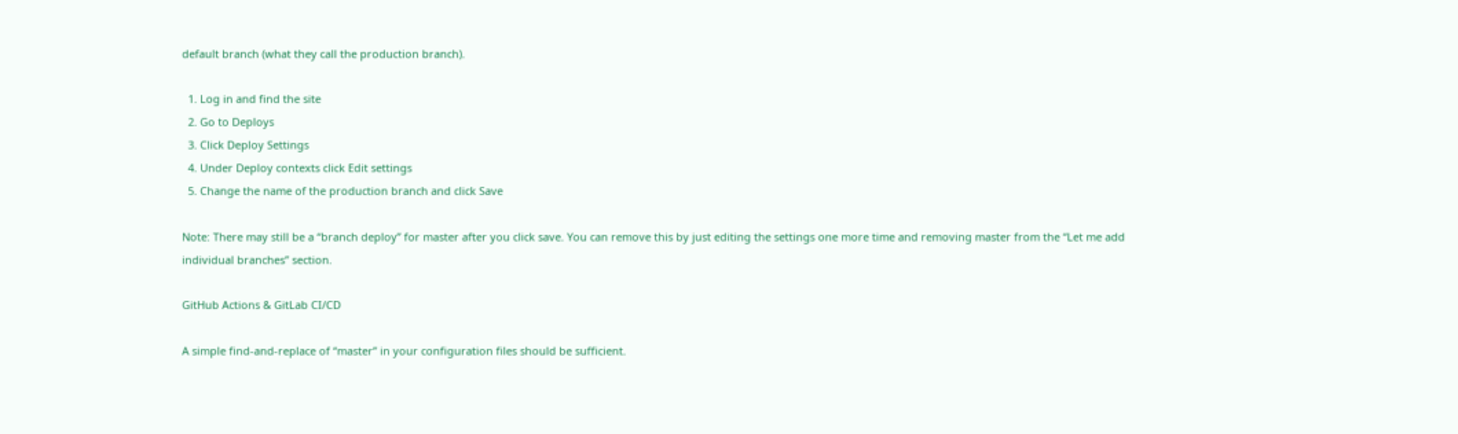default branch (what they call the production branch).

  1. Log in and find the site
  2. Go to Deploys
  3. Click Deploy Settings
  4. Under Deploy contexts click Edit settings
  5. Change the name of the production branch and click Save

Note: There may still be a “branch deploy” for master after you click save. You can remove this by just editing the settings one more time and removing master from the “Let me add individual branches” section.

GitHub Actions & GitLab CI/CD

A simple find-and-replace of “master” in your configuration files should be sufficient.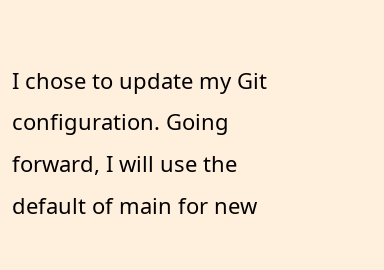I chose to update my Git configuration. Going forward, I will use the default of main for new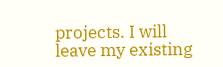projects. I will leave my existing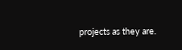projects as they are.